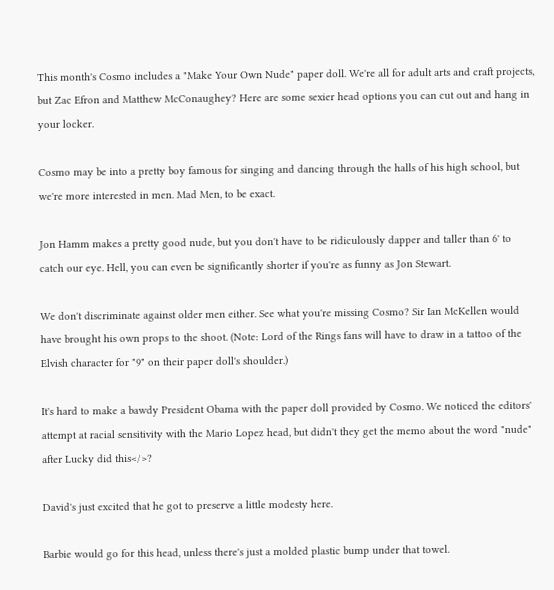This month's Cosmo includes a "Make Your Own Nude" paper doll. We're all for adult arts and craft projects, but Zac Efron and Matthew McConaughey? Here are some sexier head options you can cut out and hang in your locker.

Cosmo may be into a pretty boy famous for singing and dancing through the halls of his high school, but we're more interested in men. Mad Men, to be exact.

Jon Hamm makes a pretty good nude, but you don't have to be ridiculously dapper and taller than 6' to catch our eye. Hell, you can even be significantly shorter if you're as funny as Jon Stewart.

We don't discriminate against older men either. See what you're missing Cosmo? Sir Ian McKellen would have brought his own props to the shoot. (Note: Lord of the Rings fans will have to draw in a tattoo of the Elvish character for "9" on their paper doll's shoulder.)

It's hard to make a bawdy President Obama with the paper doll provided by Cosmo. We noticed the editors' attempt at racial sensitivity with the Mario Lopez head, but didn't they get the memo about the word "nude" after Lucky did this</>?

David's just excited that he got to preserve a little modesty here.

Barbie would go for this head, unless there's just a molded plastic bump under that towel.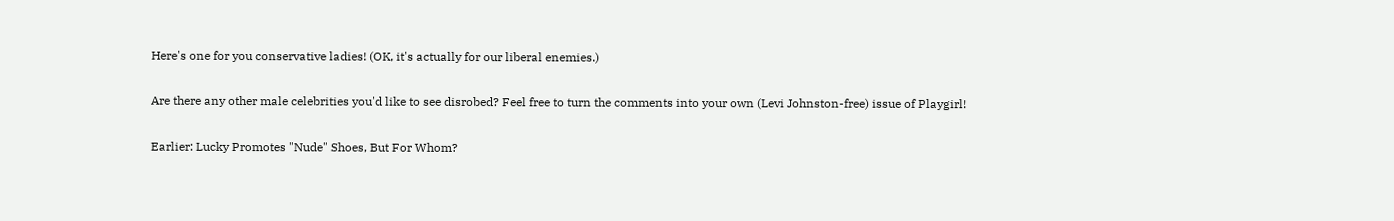Here's one for you conservative ladies! (OK, it's actually for our liberal enemies.)

Are there any other male celebrities you'd like to see disrobed? Feel free to turn the comments into your own (Levi Johnston-free) issue of Playgirl!

Earlier: Lucky Promotes "Nude" Shoes, But For Whom?